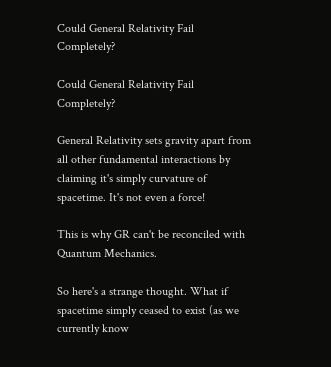Could General Relativity Fail Completely?

Could General Relativity Fail Completely?

General Relativity sets gravity apart from all other fundamental interactions by claiming it's simply curvature of spacetime. It's not even a force!

This is why GR can't be reconciled with Quantum Mechanics.

So here's a strange thought. What if spacetime simply ceased to exist (as we currently know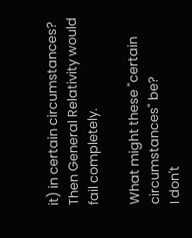it) in certain circumstances?
Then General Relativity would fail completely.

What might these "certain circumstances" be?
I don't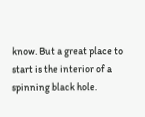know. But a great place to start is the interior of a spinning black hole.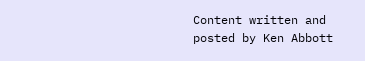Content written and posted by Ken Abbott